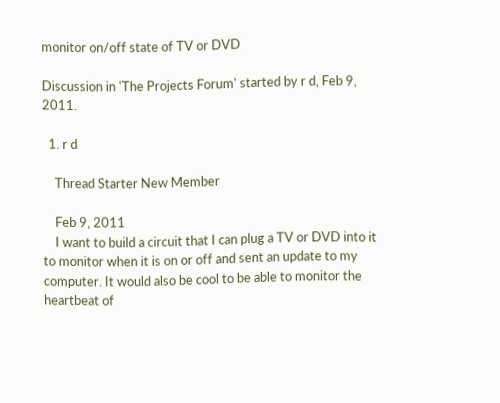monitor on/off state of TV or DVD

Discussion in 'The Projects Forum' started by r d, Feb 9, 2011.

  1. r d

    Thread Starter New Member

    Feb 9, 2011
    I want to build a circuit that I can plug a TV or DVD into it to monitor when it is on or off and sent an update to my computer. It would also be cool to be able to monitor the heartbeat of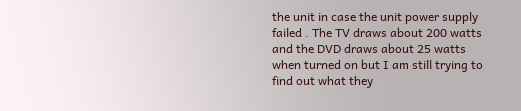the unit in case the unit power supply failed . The TV draws about 200 watts and the DVD draws about 25 watts when turned on but I am still trying to find out what they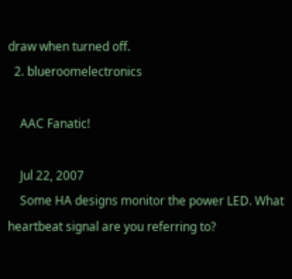draw when turned off.
  2. blueroomelectronics

    AAC Fanatic!

    Jul 22, 2007
    Some HA designs monitor the power LED. What heartbeat signal are you referring to?